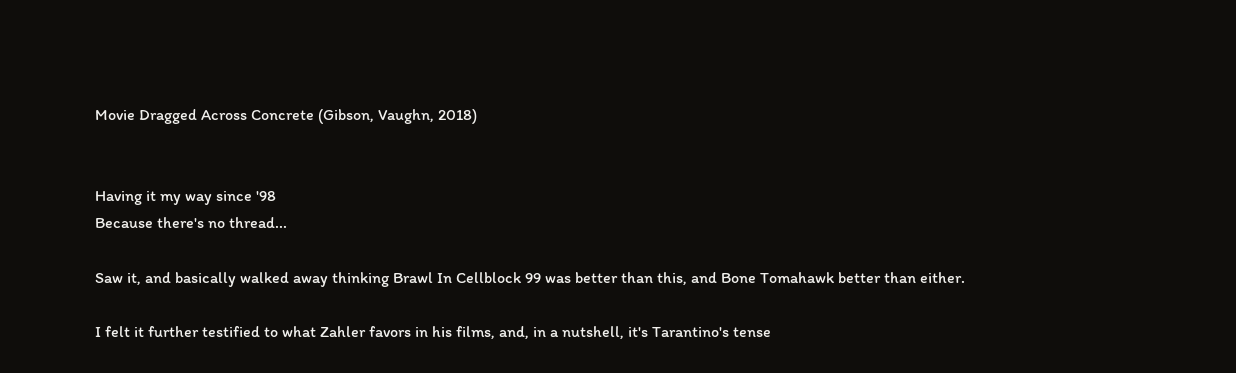Movie Dragged Across Concrete (Gibson, Vaughn, 2018)


Having it my way since '98
Because there's no thread...

Saw it, and basically walked away thinking Brawl In Cellblock 99 was better than this, and Bone Tomahawk better than either.

I felt it further testified to what Zahler favors in his films, and, in a nutshell, it's Tarantino's tense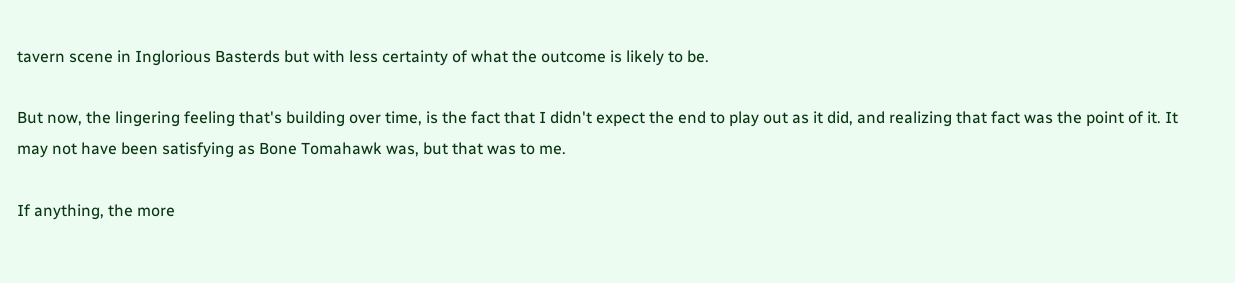tavern scene in Inglorious Basterds but with less certainty of what the outcome is likely to be.

But now, the lingering feeling that's building over time, is the fact that I didn't expect the end to play out as it did, and realizing that fact was the point of it. It may not have been satisfying as Bone Tomahawk was, but that was to me.

If anything, the more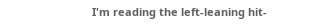I'm reading the left-leaning hit-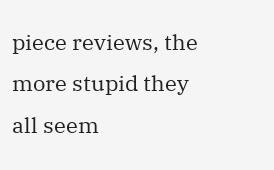piece reviews, the more stupid they all seem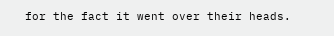for the fact it went over their heads.